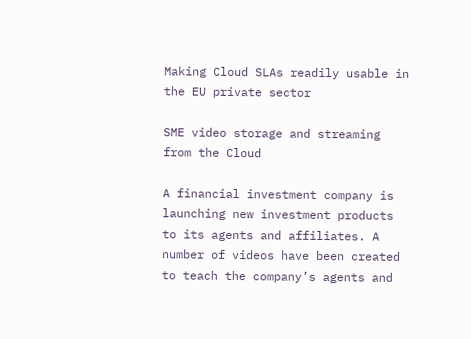Making Cloud SLAs readily usable in the EU private sector

SME video storage and streaming from the Cloud

A financial investment company is launching new investment products to its agents and affiliates. A number of videos have been created to teach the company’s agents and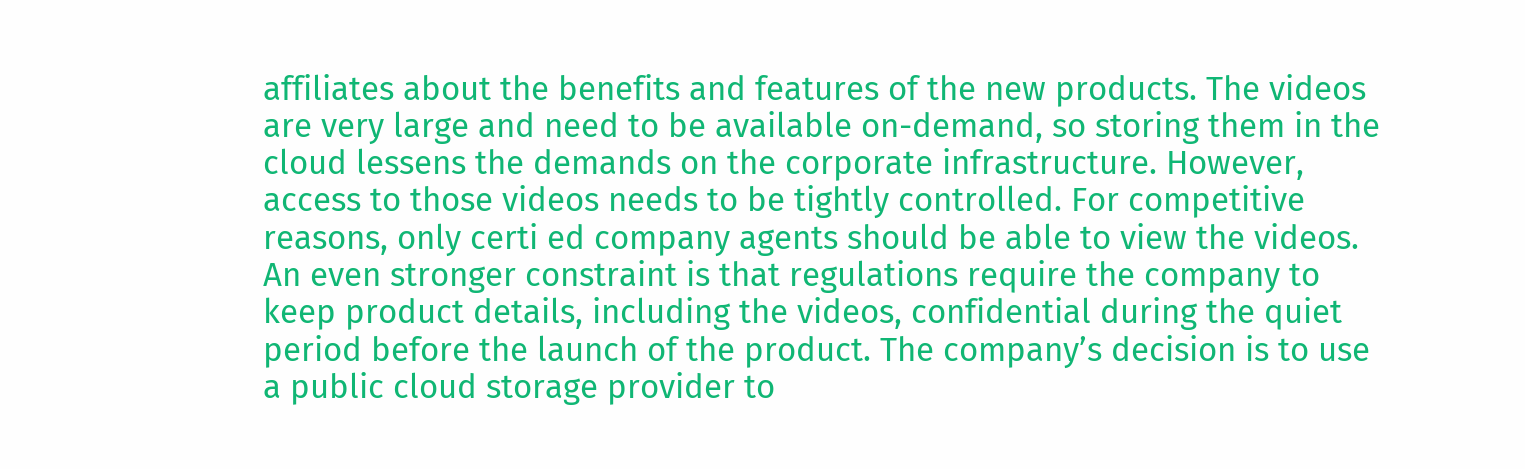affiliates about the benefits and features of the new products. The videos are very large and need to be available on-demand, so storing them in the cloud lessens the demands on the corporate infrastructure. However, access to those videos needs to be tightly controlled. For competitive reasons, only certi ed company agents should be able to view the videos. An even stronger constraint is that regulations require the company to keep product details, including the videos, confidential during the quiet period before the launch of the product. The company’s decision is to use a public cloud storage provider to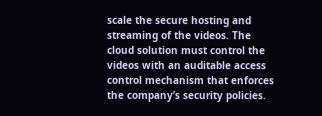scale the secure hosting and streaming of the videos. The cloud solution must control the videos with an auditable access control mechanism that enforces the company’s security policies.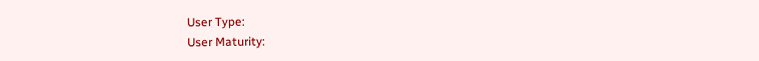User Type:
User Maturity: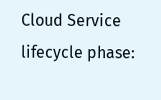Cloud Service lifecycle phase: